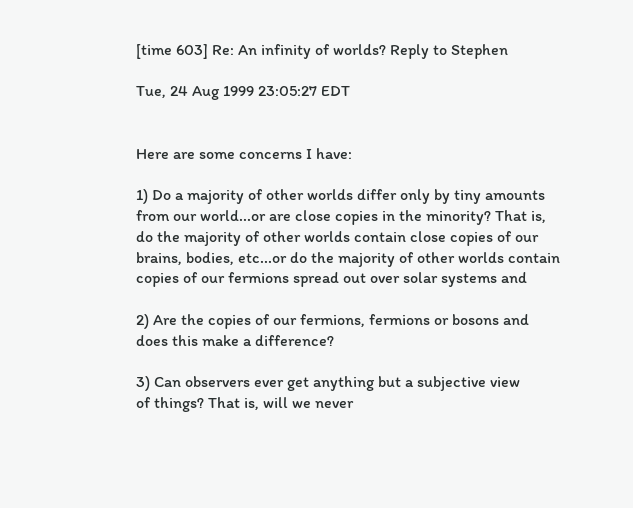[time 603] Re: An infinity of worlds? Reply to Stephen

Tue, 24 Aug 1999 23:05:27 EDT


Here are some concerns I have:

1) Do a majority of other worlds differ only by tiny amounts
from our world...or are close copies in the minority? That is,
do the majority of other worlds contain close copies of our
brains, bodies, etc...or do the majority of other worlds contain
copies of our fermions spread out over solar systems and

2) Are the copies of our fermions, fermions or bosons and
does this make a difference?

3) Can observers ever get anything but a subjective view
of things? That is, will we never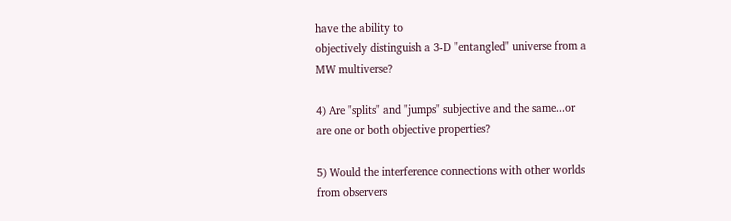have the ability to
objectively distinguish a 3-D "entangled" universe from a
MW multiverse?

4) Are "splits" and "jumps" subjective and the same...or
are one or both objective properties?

5) Would the interference connections with other worlds
from observers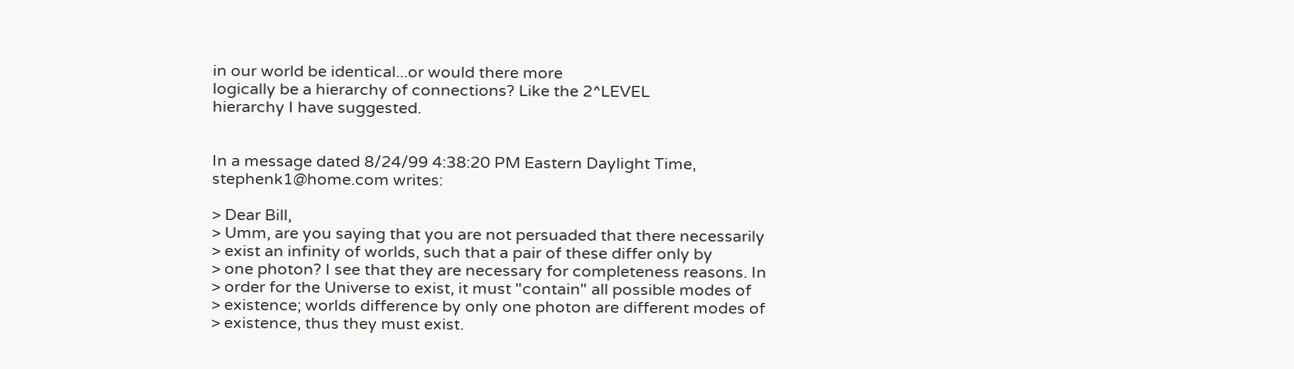in our world be identical...or would there more
logically be a hierarchy of connections? Like the 2^LEVEL
hierarchy I have suggested.


In a message dated 8/24/99 4:38:20 PM Eastern Daylight Time,
stephenk1@home.com writes:

> Dear Bill,
> Umm, are you saying that you are not persuaded that there necessarily
> exist an infinity of worlds, such that a pair of these differ only by
> one photon? I see that they are necessary for completeness reasons. In
> order for the Universe to exist, it must "contain" all possible modes of
> existence; worlds difference by only one photon are different modes of
> existence, thus they must exist.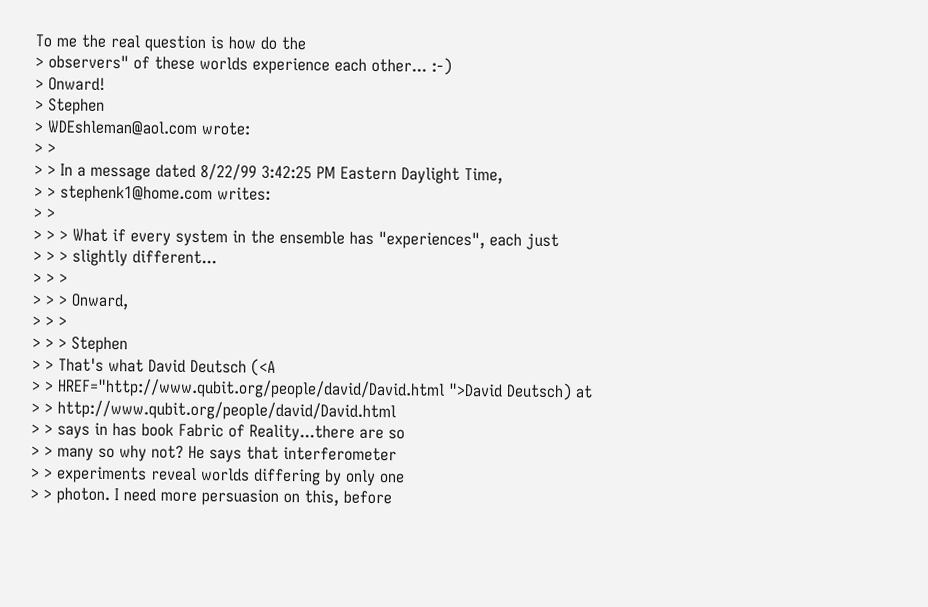To me the real question is how do the
> observers" of these worlds experience each other... :-)
> Onward!
> Stephen
> WDEshleman@aol.com wrote:
> >
> > In a message dated 8/22/99 3:42:25 PM Eastern Daylight Time,
> > stephenk1@home.com writes:
> >
> > > What if every system in the ensemble has "experiences", each just
> > > slightly different...
> > >
> > > Onward,
> > >
> > > Stephen
> > That's what David Deutsch (<A
> > HREF="http://www.qubit.org/people/david/David.html ">David Deutsch) at
> > http://www.qubit.org/people/david/David.html
> > says in has book Fabric of Reality...there are so
> > many so why not? He says that interferometer
> > experiments reveal worlds differing by only one
> > photon. I need more persuasion on this, before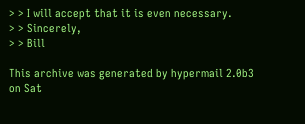> > I will accept that it is even necessary.
> > Sincerely,
> > Bill

This archive was generated by hypermail 2.0b3 on Sat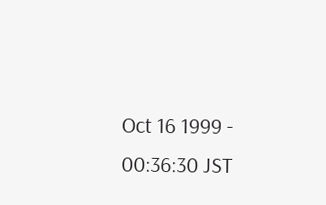Oct 16 1999 - 00:36:30 JST